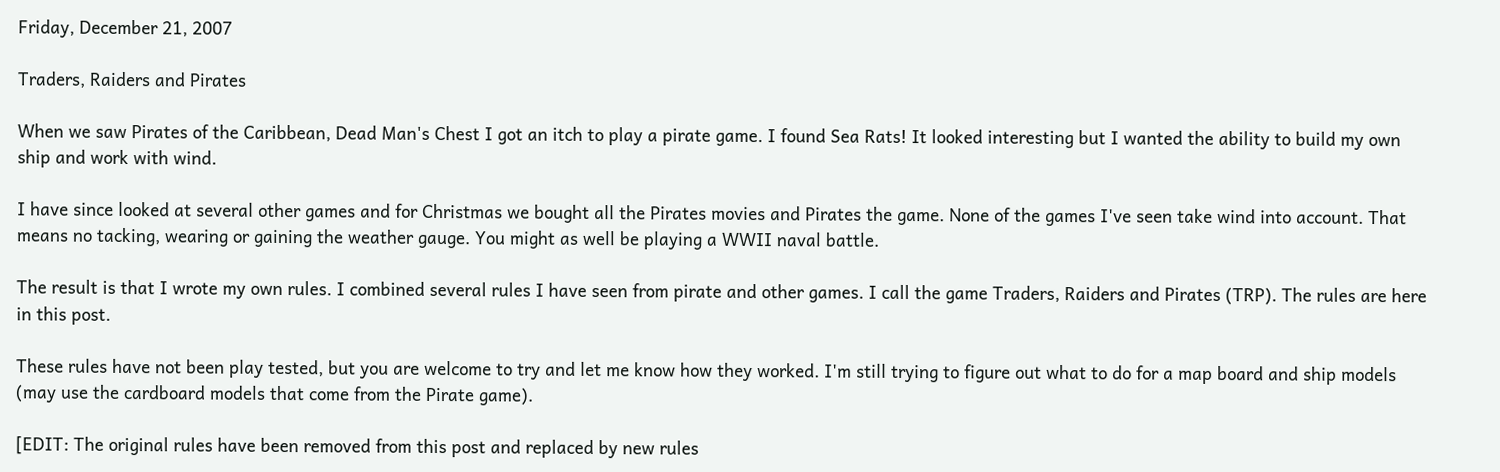Friday, December 21, 2007

Traders, Raiders and Pirates

When we saw Pirates of the Caribbean, Dead Man's Chest I got an itch to play a pirate game. I found Sea Rats! It looked interesting but I wanted the ability to build my own ship and work with wind.

I have since looked at several other games and for Christmas we bought all the Pirates movies and Pirates the game. None of the games I've seen take wind into account. That means no tacking, wearing or gaining the weather gauge. You might as well be playing a WWII naval battle.

The result is that I wrote my own rules. I combined several rules I have seen from pirate and other games. I call the game Traders, Raiders and Pirates (TRP). The rules are here in this post.

These rules have not been play tested, but you are welcome to try and let me know how they worked. I'm still trying to figure out what to do for a map board and ship models (may use the cardboard models that come from the Pirate game).

[EDIT: The original rules have been removed from this post and replaced by new rules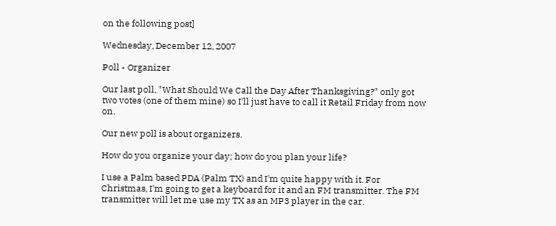on the following post]

Wednesday, December 12, 2007

Poll - Organizer

Our last poll, "What Should We Call the Day After Thanksgiving?" only got two votes (one of them mine) so I'll just have to call it Retail Friday from now on.

Our new poll is about organizers.

How do you organize your day; how do you plan your life?

I use a Palm based PDA (Palm TX) and I'm quite happy with it. For Christmas, I'm going to get a keyboard for it and an FM transmitter. The FM transmitter will let me use my TX as an MP3 player in the car.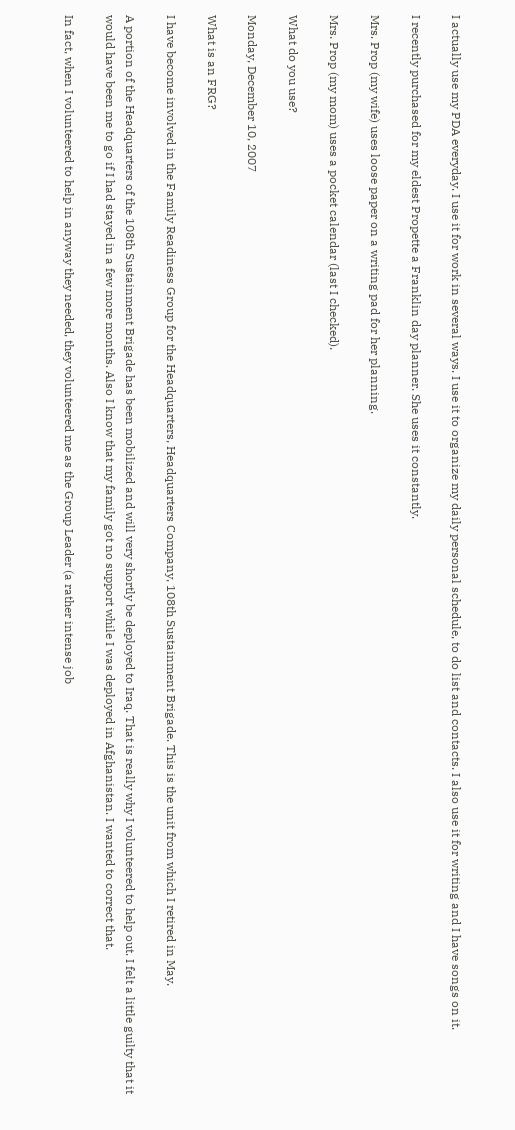I actually use my PDA everyday. I use it for work in several ways. I use it to organize my daily personal schedule, to do list and contacts. I also use it for writing and I have songs on it.

I recently purchased for my eldest Propette a Franklin day planner. She uses it constantly.

Mrs. Prop (my wife) uses loose paper on a writing pad for her planning.

Mrs. Prop (my mom) uses a pocket calendar (last I checked).

What do you use?

Monday, December 10, 2007

What is an FRG?

I have become involved in the Family Readiness Group for the Headquarters, Headquarters Company, 108th Sustainment Brigade. This is the unit from which I retired in May.

A portion of the Headquarters of the 108th Sustainment Brigade has been mobilized and will very shortly be deployed to Iraq. That is really why I volunteered to help out. I felt a little guilty that it would have been me to go if I had stayed in a few more months. Also I know that my family got no support while I was deployed in Afghanistan. I wanted to correct that.

In fact, when I volunteered to help in anyway they needed, they volunteered me as the Group Leader (a rather intense job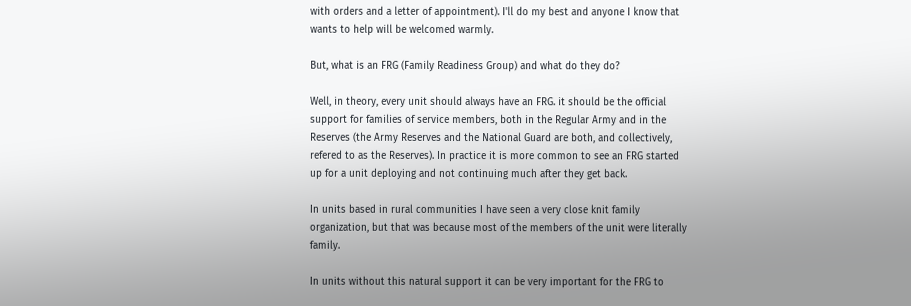with orders and a letter of appointment). I'll do my best and anyone I know that wants to help will be welcomed warmly.

But, what is an FRG (Family Readiness Group) and what do they do?

Well, in theory, every unit should always have an FRG. it should be the official support for families of service members, both in the Regular Army and in the Reserves (the Army Reserves and the National Guard are both, and collectively, refered to as the Reserves). In practice it is more common to see an FRG started up for a unit deploying and not continuing much after they get back.

In units based in rural communities I have seen a very close knit family organization, but that was because most of the members of the unit were literally family.

In units without this natural support it can be very important for the FRG to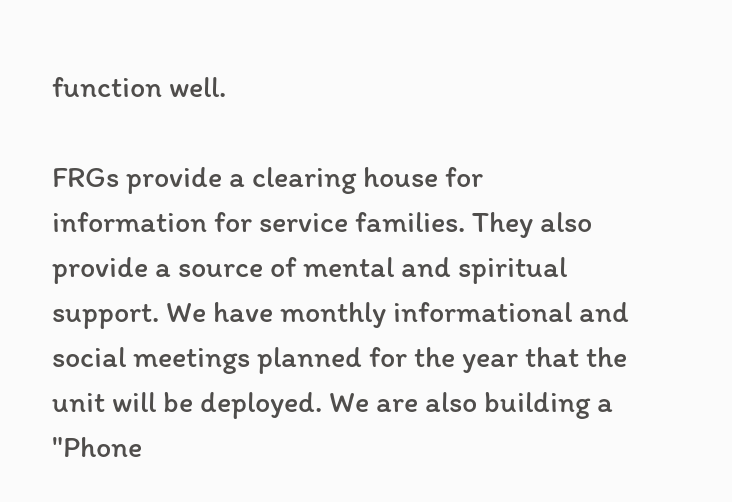function well.

FRGs provide a clearing house for information for service families. They also provide a source of mental and spiritual support. We have monthly informational and social meetings planned for the year that the unit will be deployed. We are also building a "Phone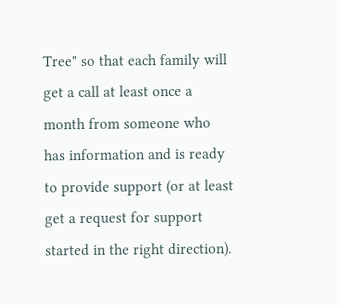Tree" so that each family will get a call at least once a month from someone who has information and is ready to provide support (or at least get a request for support started in the right direction).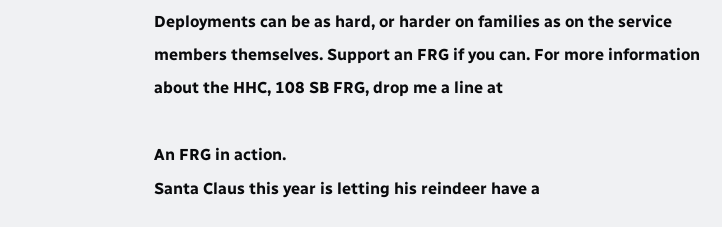Deployments can be as hard, or harder on families as on the service members themselves. Support an FRG if you can. For more information about the HHC, 108 SB FRG, drop me a line at

An FRG in action.
Santa Claus this year is letting his reindeer have a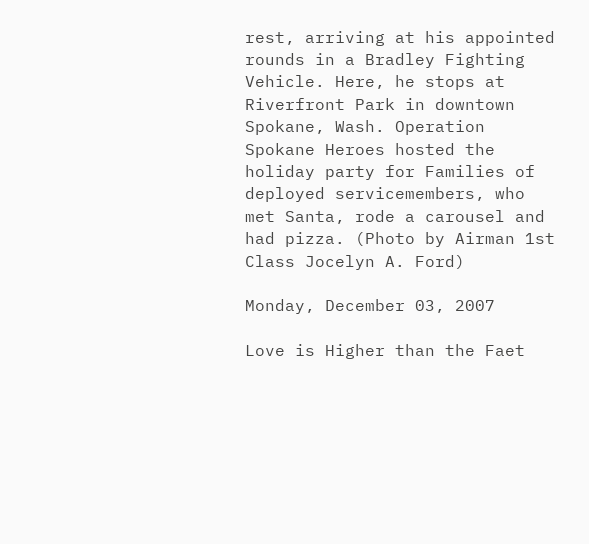rest, arriving at his appointed rounds in a Bradley Fighting Vehicle. Here, he stops at Riverfront Park in downtown Spokane, Wash. Operation Spokane Heroes hosted the holiday party for Families of deployed servicemembers, who met Santa, rode a carousel and had pizza. (Photo by Airman 1st Class Jocelyn A. Ford)

Monday, December 03, 2007

Love is Higher than the Faet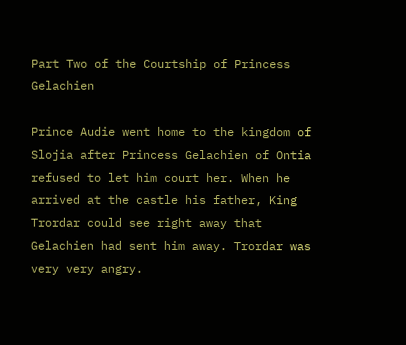Part Two of the Courtship of Princess Gelachien

Prince Audie went home to the kingdom of Slojia after Princess Gelachien of Ontia refused to let him court her. When he arrived at the castle his father, King Trordar could see right away that Gelachien had sent him away. Trordar was very very angry.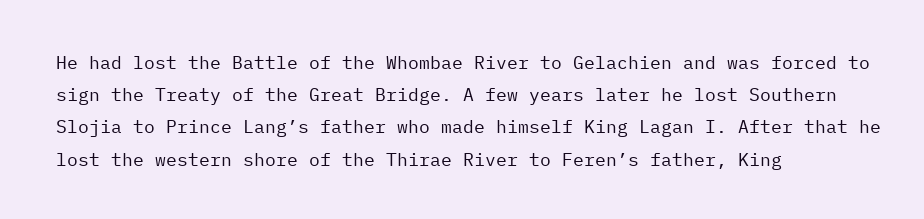He had lost the Battle of the Whombae River to Gelachien and was forced to sign the Treaty of the Great Bridge. A few years later he lost Southern Slojia to Prince Lang’s father who made himself King Lagan I. After that he lost the western shore of the Thirae River to Feren’s father, King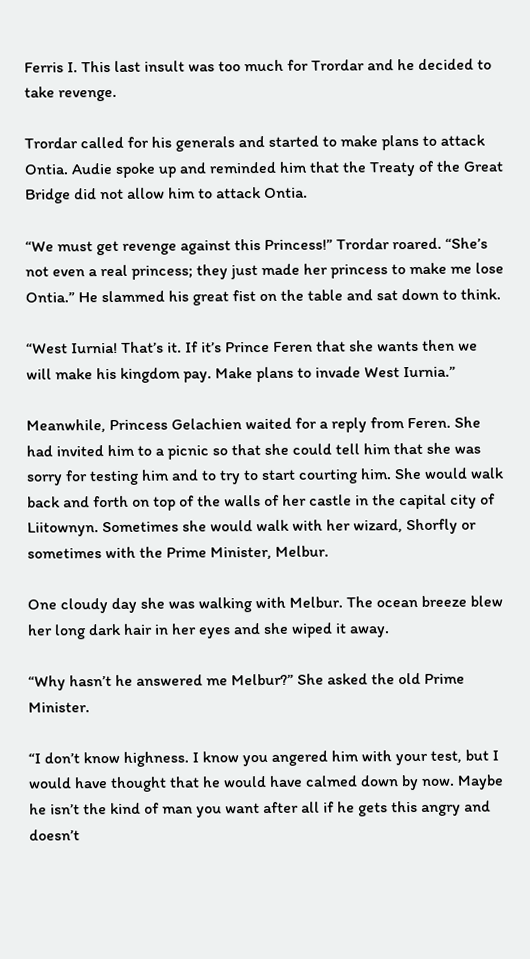Ferris I. This last insult was too much for Trordar and he decided to take revenge.

Trordar called for his generals and started to make plans to attack Ontia. Audie spoke up and reminded him that the Treaty of the Great Bridge did not allow him to attack Ontia.

“We must get revenge against this Princess!” Trordar roared. “She’s not even a real princess; they just made her princess to make me lose Ontia.” He slammed his great fist on the table and sat down to think.

“West Iurnia! That’s it. If it’s Prince Feren that she wants then we will make his kingdom pay. Make plans to invade West Iurnia.”

Meanwhile, Princess Gelachien waited for a reply from Feren. She had invited him to a picnic so that she could tell him that she was sorry for testing him and to try to start courting him. She would walk back and forth on top of the walls of her castle in the capital city of Liitownyn. Sometimes she would walk with her wizard, Shorfly or sometimes with the Prime Minister, Melbur.

One cloudy day she was walking with Melbur. The ocean breeze blew her long dark hair in her eyes and she wiped it away.

“Why hasn’t he answered me Melbur?” She asked the old Prime Minister.

“I don’t know highness. I know you angered him with your test, but I would have thought that he would have calmed down by now. Maybe he isn’t the kind of man you want after all if he gets this angry and doesn’t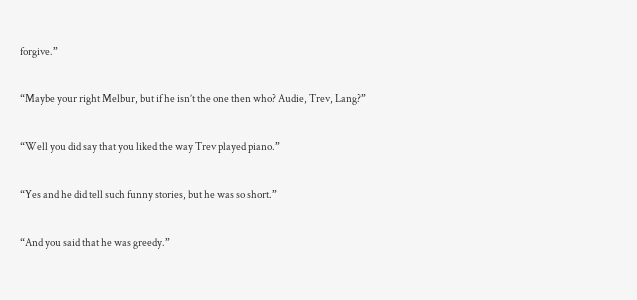forgive.”

“Maybe your right Melbur, but if he isn’t the one then who? Audie, Trev, Lang?”

“Well you did say that you liked the way Trev played piano.”

“Yes and he did tell such funny stories, but he was so short.”

“And you said that he was greedy.”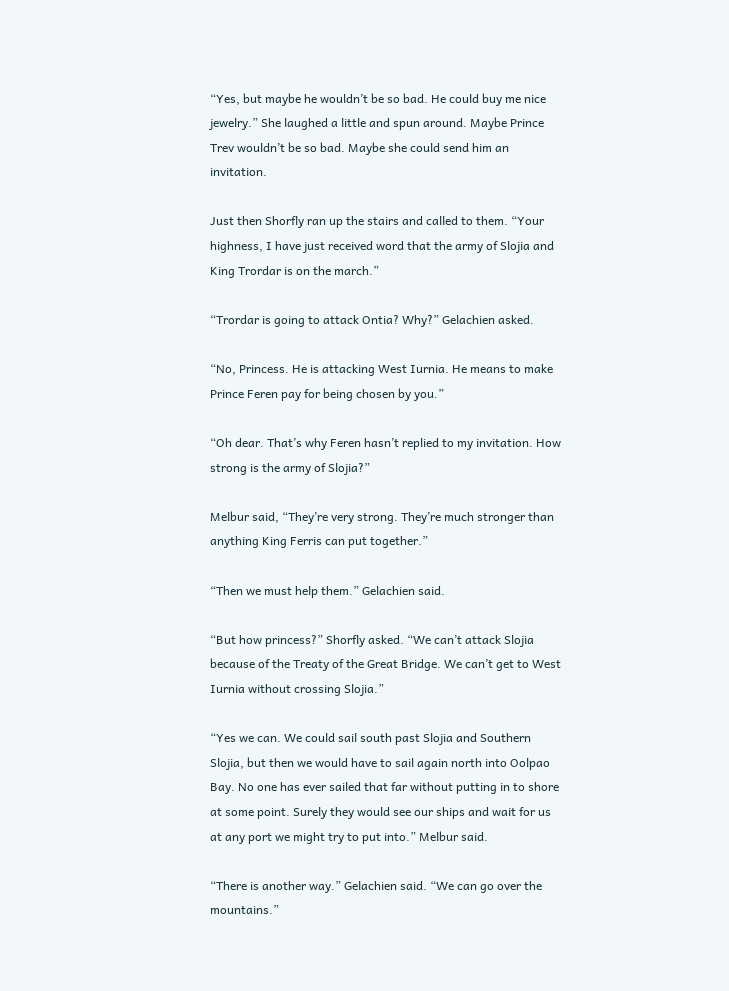“Yes, but maybe he wouldn’t be so bad. He could buy me nice jewelry.” She laughed a little and spun around. Maybe Prince Trev wouldn’t be so bad. Maybe she could send him an invitation.

Just then Shorfly ran up the stairs and called to them. “Your highness, I have just received word that the army of Slojia and King Trordar is on the march.”

“Trordar is going to attack Ontia? Why?” Gelachien asked.

“No, Princess. He is attacking West Iurnia. He means to make Prince Feren pay for being chosen by you.”

“Oh dear. That’s why Feren hasn’t replied to my invitation. How strong is the army of Slojia?”

Melbur said, “They’re very strong. They’re much stronger than anything King Ferris can put together.”

“Then we must help them.” Gelachien said.

“But how princess?” Shorfly asked. “We can’t attack Slojia because of the Treaty of the Great Bridge. We can’t get to West Iurnia without crossing Slojia.”

“Yes we can. We could sail south past Slojia and Southern Slojia, but then we would have to sail again north into Oolpao Bay. No one has ever sailed that far without putting in to shore at some point. Surely they would see our ships and wait for us at any port we might try to put into.” Melbur said.

“There is another way.” Gelachien said. “We can go over the mountains.”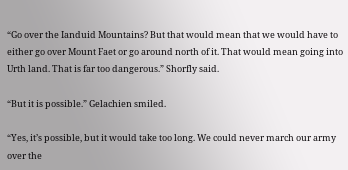“Go over the Ianduid Mountains? But that would mean that we would have to either go over Mount Faet or go around north of it. That would mean going into Urth land. That is far too dangerous.” Shorfly said.

“But it is possible.” Gelachien smiled.

“Yes, it’s possible, but it would take too long. We could never march our army over the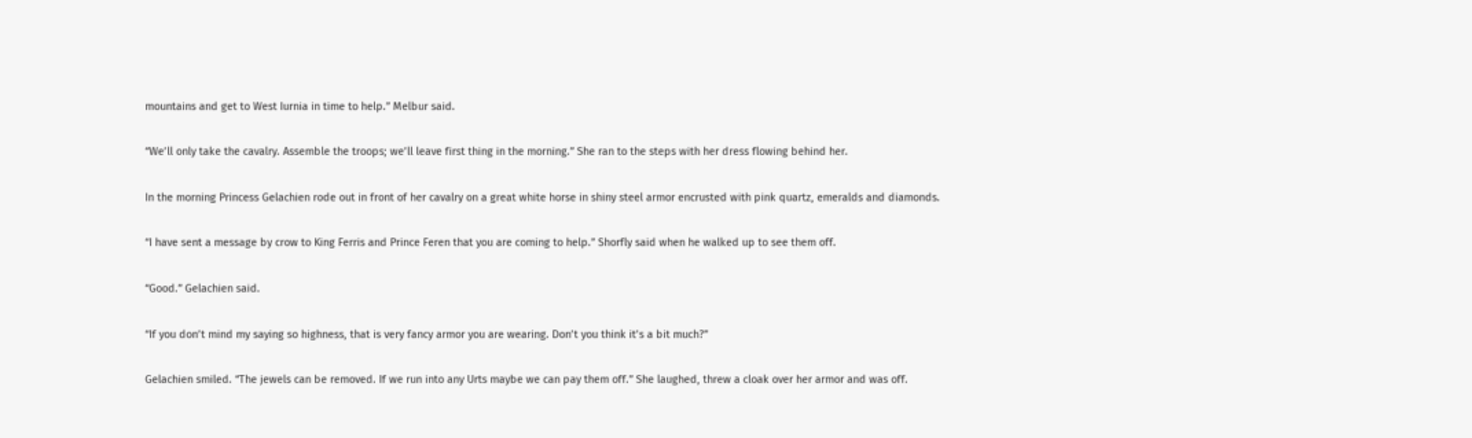mountains and get to West Iurnia in time to help.” Melbur said.

“We’ll only take the cavalry. Assemble the troops; we’ll leave first thing in the morning.” She ran to the steps with her dress flowing behind her.

In the morning Princess Gelachien rode out in front of her cavalry on a great white horse in shiny steel armor encrusted with pink quartz, emeralds and diamonds.

“I have sent a message by crow to King Ferris and Prince Feren that you are coming to help.” Shorfly said when he walked up to see them off.

“Good.” Gelachien said.

“If you don’t mind my saying so highness, that is very fancy armor you are wearing. Don’t you think it’s a bit much?”

Gelachien smiled. “The jewels can be removed. If we run into any Urts maybe we can pay them off.” She laughed, threw a cloak over her armor and was off.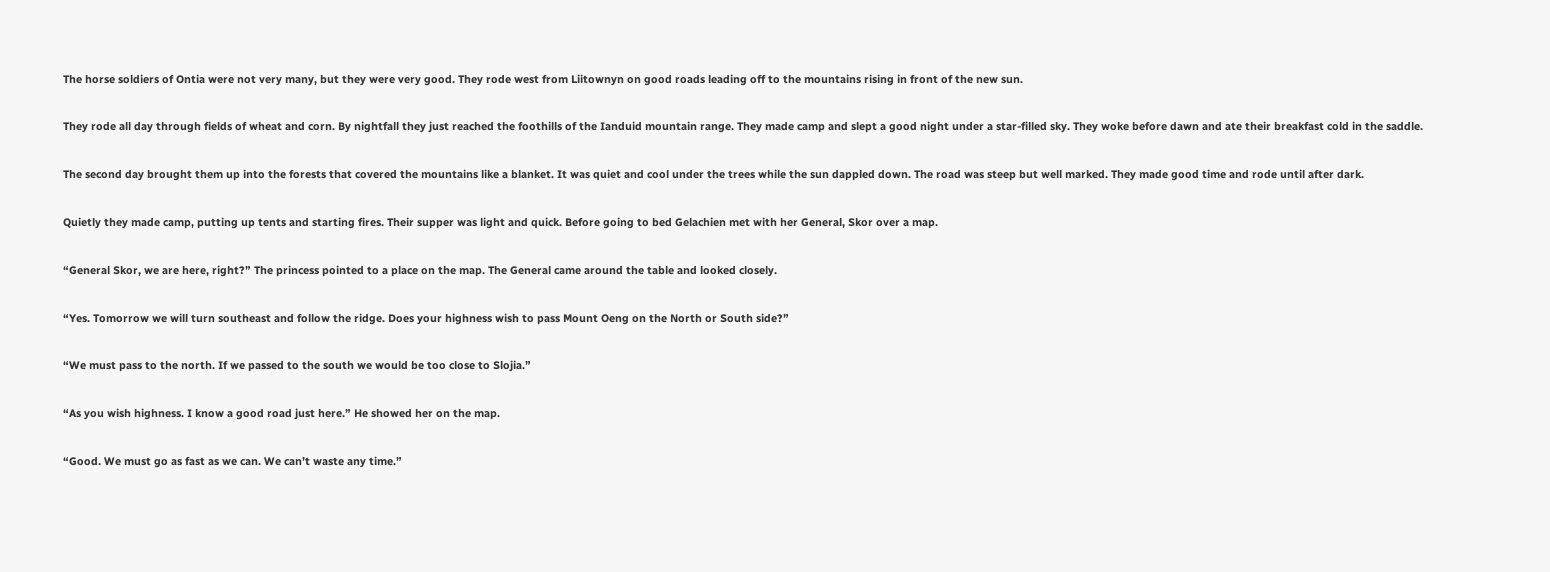The horse soldiers of Ontia were not very many, but they were very good. They rode west from Liitownyn on good roads leading off to the mountains rising in front of the new sun.

They rode all day through fields of wheat and corn. By nightfall they just reached the foothills of the Ianduid mountain range. They made camp and slept a good night under a star-filled sky. They woke before dawn and ate their breakfast cold in the saddle.

The second day brought them up into the forests that covered the mountains like a blanket. It was quiet and cool under the trees while the sun dappled down. The road was steep but well marked. They made good time and rode until after dark.

Quietly they made camp, putting up tents and starting fires. Their supper was light and quick. Before going to bed Gelachien met with her General, Skor over a map.

“General Skor, we are here, right?” The princess pointed to a place on the map. The General came around the table and looked closely.

“Yes. Tomorrow we will turn southeast and follow the ridge. Does your highness wish to pass Mount Oeng on the North or South side?”

“We must pass to the north. If we passed to the south we would be too close to Slojia.”

“As you wish highness. I know a good road just here.” He showed her on the map.

“Good. We must go as fast as we can. We can’t waste any time.”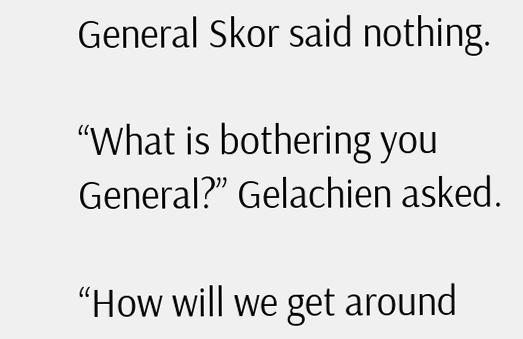General Skor said nothing.

“What is bothering you General?” Gelachien asked.

“How will we get around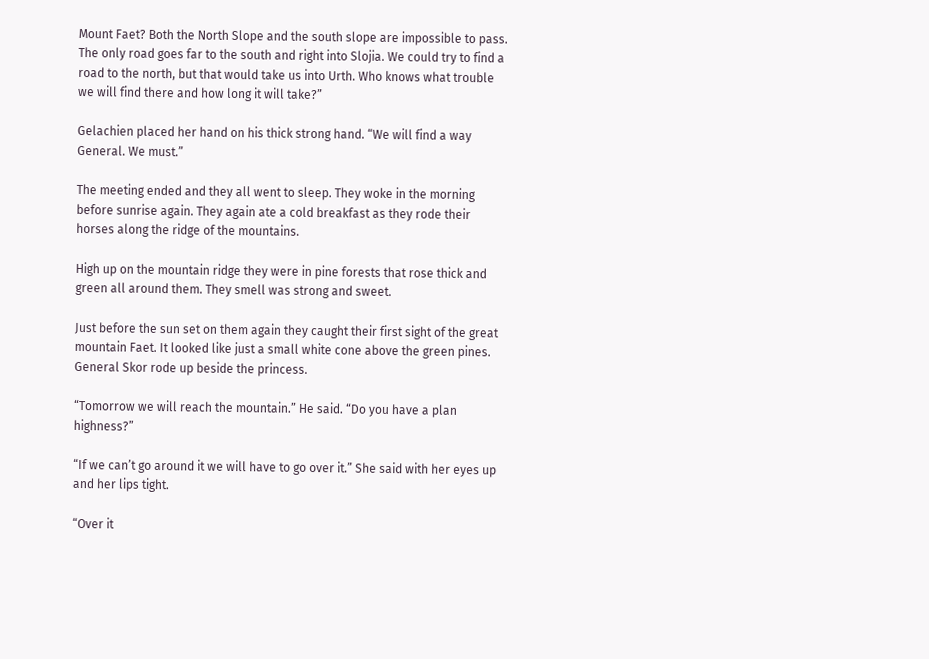Mount Faet? Both the North Slope and the south slope are impossible to pass. The only road goes far to the south and right into Slojia. We could try to find a road to the north, but that would take us into Urth. Who knows what trouble we will find there and how long it will take?”

Gelachien placed her hand on his thick strong hand. “We will find a way General. We must.”

The meeting ended and they all went to sleep. They woke in the morning before sunrise again. They again ate a cold breakfast as they rode their horses along the ridge of the mountains.

High up on the mountain ridge they were in pine forests that rose thick and green all around them. They smell was strong and sweet.

Just before the sun set on them again they caught their first sight of the great mountain Faet. It looked like just a small white cone above the green pines. General Skor rode up beside the princess.

“Tomorrow we will reach the mountain.” He said. “Do you have a plan highness?”

“If we can’t go around it we will have to go over it.” She said with her eyes up and her lips tight.

“Over it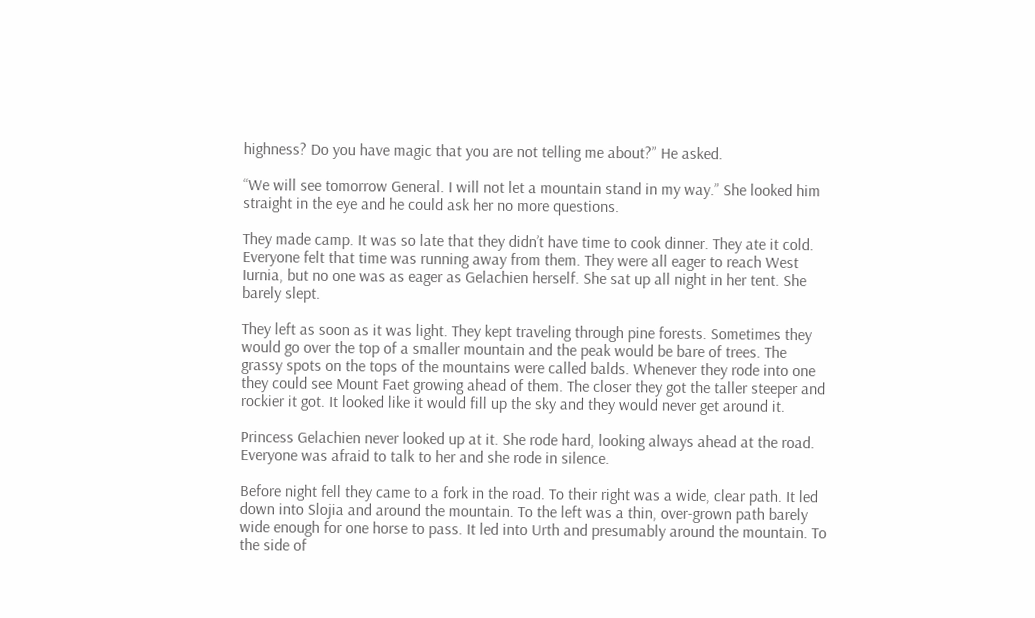highness? Do you have magic that you are not telling me about?” He asked.

“We will see tomorrow General. I will not let a mountain stand in my way.” She looked him straight in the eye and he could ask her no more questions.

They made camp. It was so late that they didn’t have time to cook dinner. They ate it cold. Everyone felt that time was running away from them. They were all eager to reach West Iurnia, but no one was as eager as Gelachien herself. She sat up all night in her tent. She barely slept.

They left as soon as it was light. They kept traveling through pine forests. Sometimes they would go over the top of a smaller mountain and the peak would be bare of trees. The grassy spots on the tops of the mountains were called balds. Whenever they rode into one they could see Mount Faet growing ahead of them. The closer they got the taller steeper and rockier it got. It looked like it would fill up the sky and they would never get around it.

Princess Gelachien never looked up at it. She rode hard, looking always ahead at the road. Everyone was afraid to talk to her and she rode in silence.

Before night fell they came to a fork in the road. To their right was a wide, clear path. It led down into Slojia and around the mountain. To the left was a thin, over-grown path barely wide enough for one horse to pass. It led into Urth and presumably around the mountain. To the side of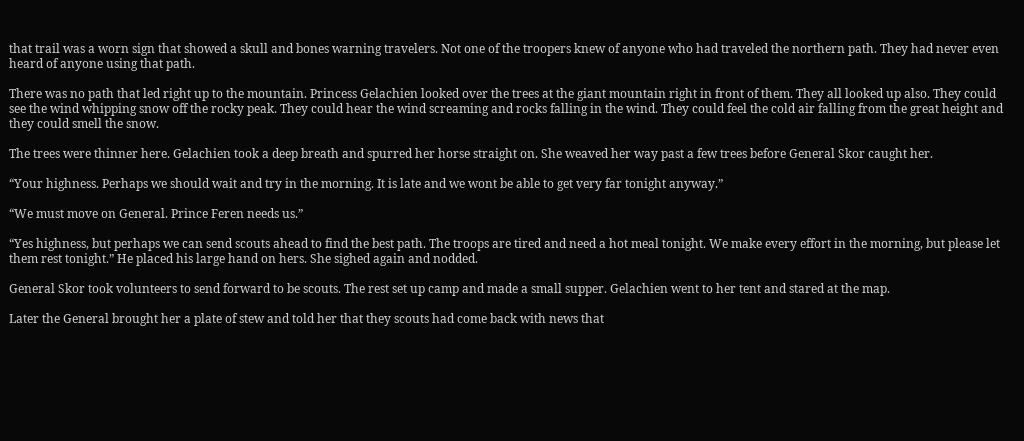that trail was a worn sign that showed a skull and bones warning travelers. Not one of the troopers knew of anyone who had traveled the northern path. They had never even heard of anyone using that path.

There was no path that led right up to the mountain. Princess Gelachien looked over the trees at the giant mountain right in front of them. They all looked up also. They could see the wind whipping snow off the rocky peak. They could hear the wind screaming and rocks falling in the wind. They could feel the cold air falling from the great height and they could smell the snow.

The trees were thinner here. Gelachien took a deep breath and spurred her horse straight on. She weaved her way past a few trees before General Skor caught her.

“Your highness. Perhaps we should wait and try in the morning. It is late and we wont be able to get very far tonight anyway.”

“We must move on General. Prince Feren needs us.”

“Yes highness, but perhaps we can send scouts ahead to find the best path. The troops are tired and need a hot meal tonight. We make every effort in the morning, but please let them rest tonight.” He placed his large hand on hers. She sighed again and nodded.

General Skor took volunteers to send forward to be scouts. The rest set up camp and made a small supper. Gelachien went to her tent and stared at the map.

Later the General brought her a plate of stew and told her that they scouts had come back with news that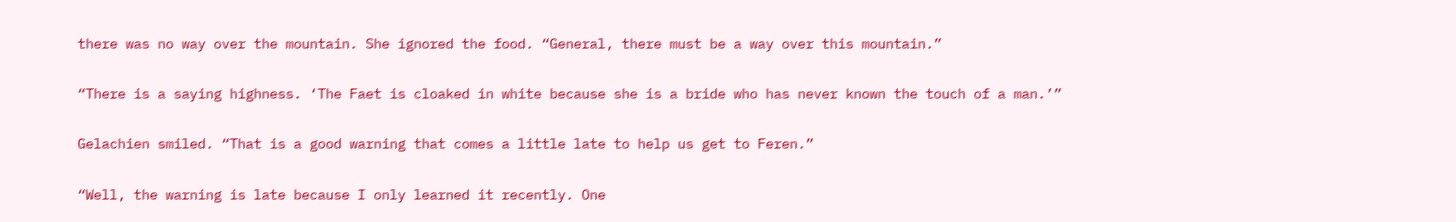there was no way over the mountain. She ignored the food. “General, there must be a way over this mountain.”

“There is a saying highness. ‘The Faet is cloaked in white because she is a bride who has never known the touch of a man.’”

Gelachien smiled. “That is a good warning that comes a little late to help us get to Feren.”

“Well, the warning is late because I only learned it recently. One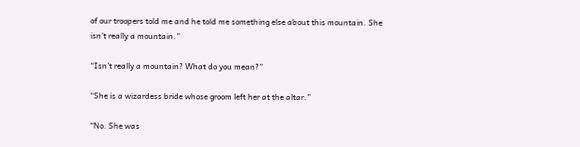of our troopers told me and he told me something else about this mountain. She isn’t really a mountain.”

“Isn’t really a mountain? What do you mean?”

“She is a wizardess bride whose groom left her at the altar.”

“No. She was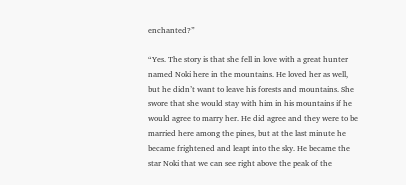enchanted?”

“Yes. The story is that she fell in love with a great hunter named Noki here in the mountains. He loved her as well, but he didn’t want to leave his forests and mountains. She swore that she would stay with him in his mountains if he would agree to marry her. He did agree and they were to be married here among the pines, but at the last minute he became frightened and leapt into the sky. He became the star Noki that we can see right above the peak of the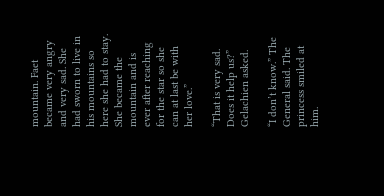mountain. Faet became very angry and very sad. She had sworn to live in his mountains so here she had to stay. She became the mountain and is ever after reaching for the star so she can at last be with her love.”

“That is very sad. Does it help us?” Gelachien asked.

“I don’t know.” The General said. The princess smiled at him.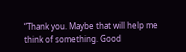“Thank you. Maybe that will help me think of something. Good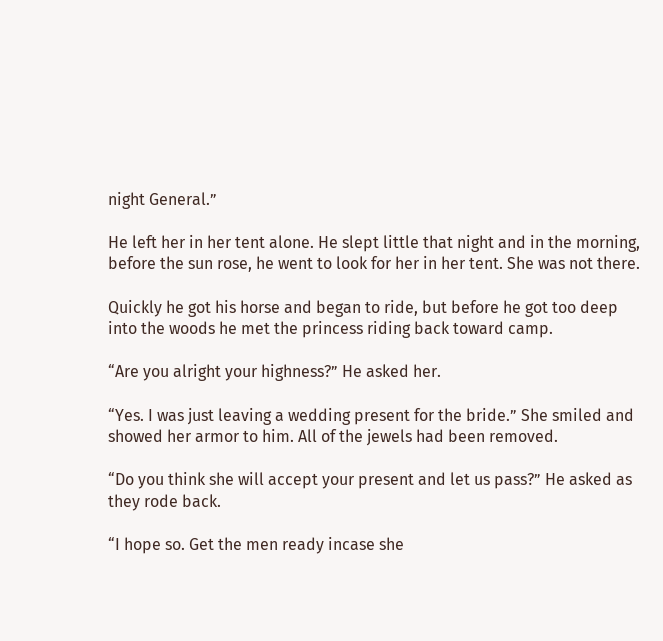night General.”

He left her in her tent alone. He slept little that night and in the morning, before the sun rose, he went to look for her in her tent. She was not there.

Quickly he got his horse and began to ride, but before he got too deep into the woods he met the princess riding back toward camp.

“Are you alright your highness?” He asked her.

“Yes. I was just leaving a wedding present for the bride.” She smiled and showed her armor to him. All of the jewels had been removed.

“Do you think she will accept your present and let us pass?” He asked as they rode back.

“I hope so. Get the men ready incase she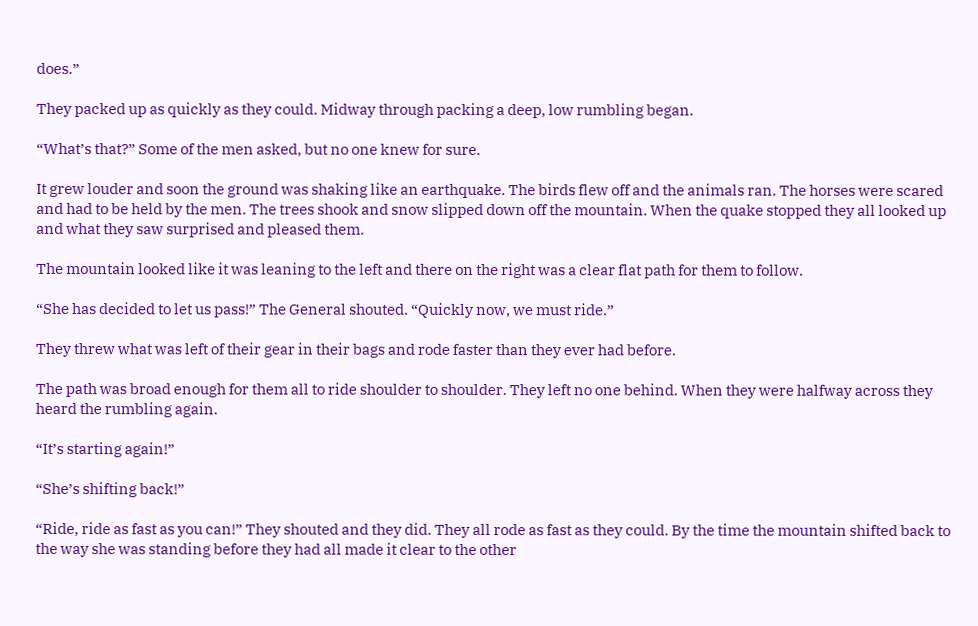does.”

They packed up as quickly as they could. Midway through packing a deep, low rumbling began.

“What’s that?” Some of the men asked, but no one knew for sure.

It grew louder and soon the ground was shaking like an earthquake. The birds flew off and the animals ran. The horses were scared and had to be held by the men. The trees shook and snow slipped down off the mountain. When the quake stopped they all looked up and what they saw surprised and pleased them.

The mountain looked like it was leaning to the left and there on the right was a clear flat path for them to follow.

“She has decided to let us pass!” The General shouted. “Quickly now, we must ride.”

They threw what was left of their gear in their bags and rode faster than they ever had before.

The path was broad enough for them all to ride shoulder to shoulder. They left no one behind. When they were halfway across they heard the rumbling again.

“It’s starting again!”

“She’s shifting back!”

“Ride, ride as fast as you can!” They shouted and they did. They all rode as fast as they could. By the time the mountain shifted back to the way she was standing before they had all made it clear to the other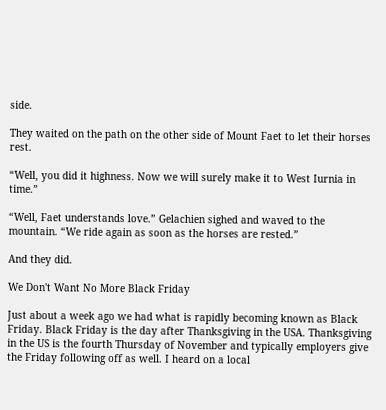side.

They waited on the path on the other side of Mount Faet to let their horses rest.

“Well, you did it highness. Now we will surely make it to West Iurnia in time.”

“Well, Faet understands love.” Gelachien sighed and waved to the mountain. “We ride again as soon as the horses are rested.”

And they did.

We Don't Want No More Black Friday

Just about a week ago we had what is rapidly becoming known as Black Friday. Black Friday is the day after Thanksgiving in the USA. Thanksgiving in the US is the fourth Thursday of November and typically employers give the Friday following off as well. I heard on a local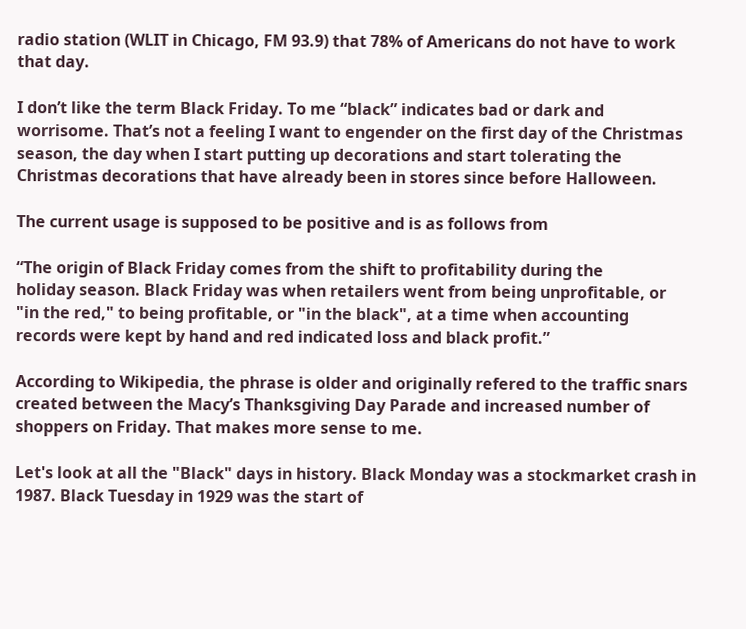radio station (WLIT in Chicago, FM 93.9) that 78% of Americans do not have to work that day.

I don’t like the term Black Friday. To me “black” indicates bad or dark and worrisome. That’s not a feeling I want to engender on the first day of the Christmas season, the day when I start putting up decorations and start tolerating the Christmas decorations that have already been in stores since before Halloween.

The current usage is supposed to be positive and is as follows from

“The origin of Black Friday comes from the shift to profitability during the
holiday season. Black Friday was when retailers went from being unprofitable, or
"in the red," to being profitable, or "in the black", at a time when accounting
records were kept by hand and red indicated loss and black profit.”

According to Wikipedia, the phrase is older and originally refered to the traffic snars created between the Macy’s Thanksgiving Day Parade and increased number of shoppers on Friday. That makes more sense to me.

Let's look at all the "Black" days in history. Black Monday was a stockmarket crash in 1987. Black Tuesday in 1929 was the start of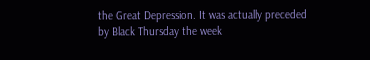the Great Depression. It was actually preceded by Black Thursday the week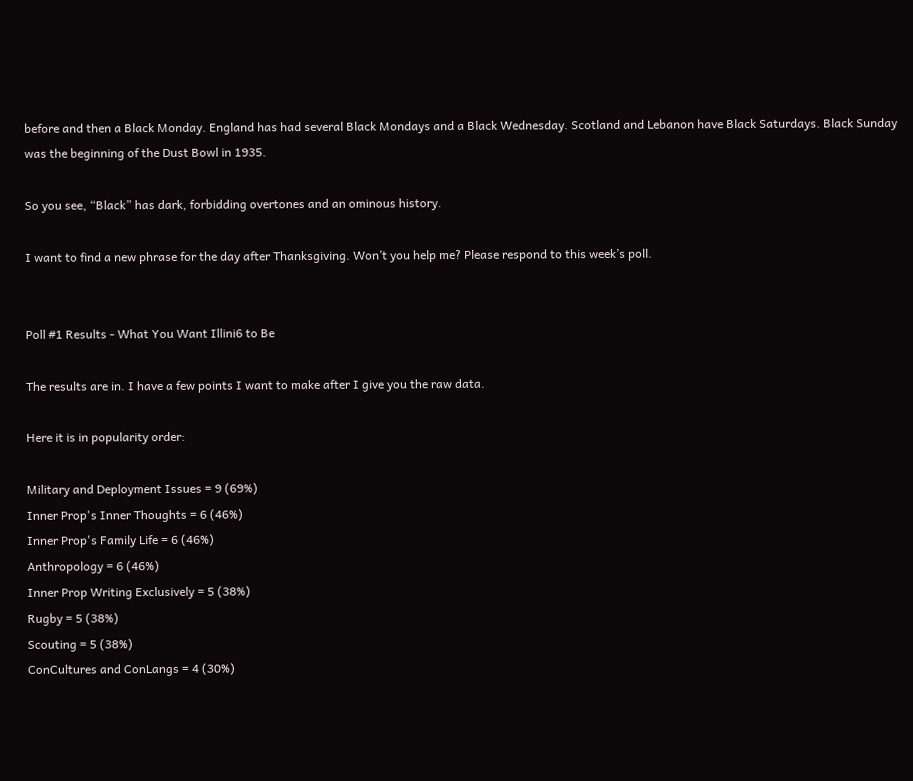before and then a Black Monday. England has had several Black Mondays and a Black Wednesday. Scotland and Lebanon have Black Saturdays. Black Sunday was the beginning of the Dust Bowl in 1935.

So you see, “Black” has dark, forbidding overtones and an ominous history.

I want to find a new phrase for the day after Thanksgiving. Won’t you help me? Please respond to this week’s poll.


Poll #1 Results - What You Want Illini6 to Be

The results are in. I have a few points I want to make after I give you the raw data.

Here it is in popularity order:

Military and Deployment Issues = 9 (69%)
Inner Prop's Inner Thoughts = 6 (46%)
Inner Prop's Family Life = 6 (46%)
Anthropology = 6 (46%)
Inner Prop Writing Exclusively = 5 (38%)
Rugby = 5 (38%)
Scouting = 5 (38%)
ConCultures and ConLangs = 4 (30%)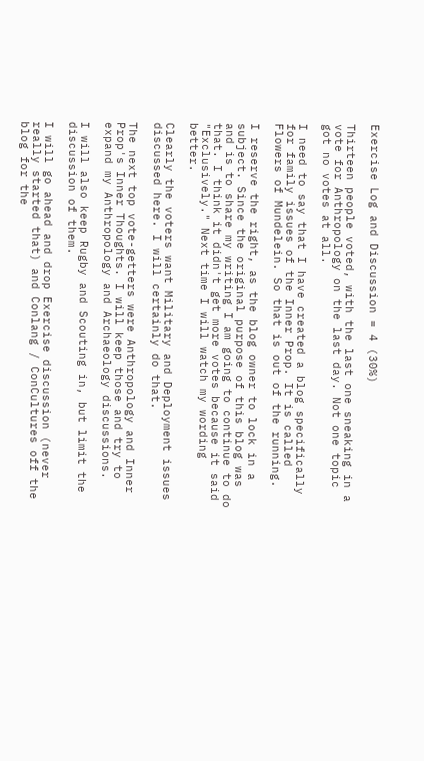Exercise Log and Discussion = 4 (30%)

Thirteen people voted, with the last one sneaking in a vote for Anthropology on the last day. Not one topic got no votes at all.

I need to say that I have created a blog specifically for family issues of the Inner Prop. It is called Flowers of Mundelein. So that is out of the running.

I reserve the right, as the blog owner to lock in a subject. Since the original purpose of this blog was and is to share my writing I am going to continue to do that. I think it didn't get more votes because it said "Exclusively." Next time I will watch my wording better.

Clearly the voters want Military and Deployment issues discussed here. I will certainly do that.

The next top vote-getters were Anthropology and Inner Prop's Inner Thoughts. I will keep those and try to expand my Anthropology and Archaeology discussions.

I will also keep Rugby and Scouting in, but limit the discussion of them.

I will go ahead and drop Exercise discussion (never really started that) and Conlang / ConCultures off the blog for the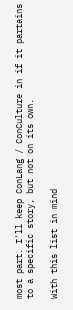most part. I'll keep ConLang / ConCulture in if it partains to a specific story, but not on its own.

With this list in mind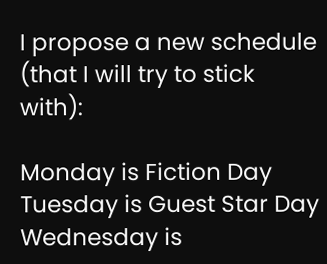I propose a new schedule (that I will try to stick with):

Monday is Fiction Day
Tuesday is Guest Star Day
Wednesday is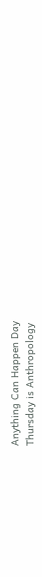Anything Can Happen Day
Thursday is Anthropology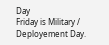Day
Friday is Military / Deployement Day.